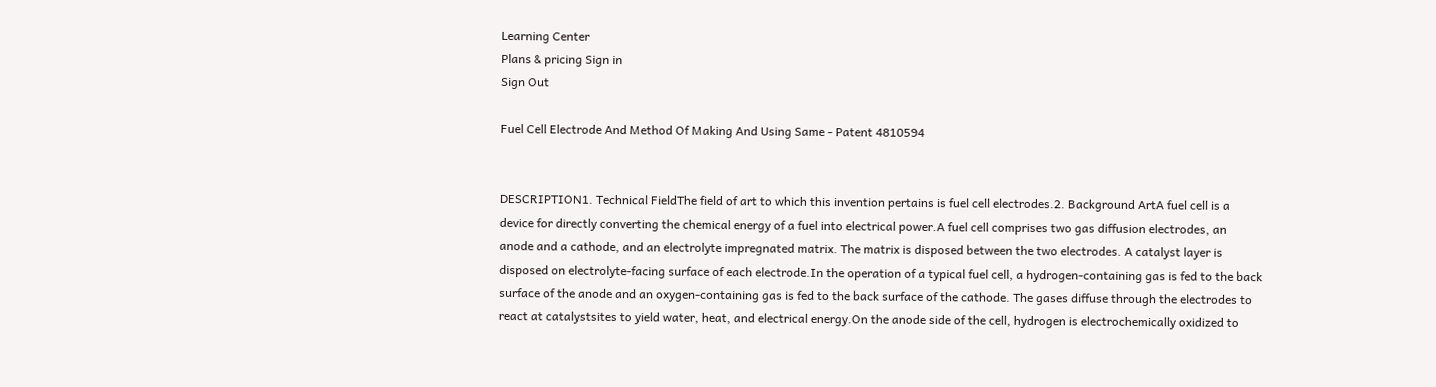Learning Center
Plans & pricing Sign in
Sign Out

Fuel Cell Electrode And Method Of Making And Using Same - Patent 4810594


DESCRIPTION1. Technical FieldThe field of art to which this invention pertains is fuel cell electrodes.2. Background ArtA fuel cell is a device for directly converting the chemical energy of a fuel into electrical power.A fuel cell comprises two gas diffusion electrodes, an anode and a cathode, and an electrolyte impregnated matrix. The matrix is disposed between the two electrodes. A catalyst layer is disposed on electrolyte-facing surface of each electrode.In the operation of a typical fuel cell, a hydrogen-containing gas is fed to the back surface of the anode and an oxygen-containing gas is fed to the back surface of the cathode. The gases diffuse through the electrodes to react at catalystsites to yield water, heat, and electrical energy.On the anode side of the cell, hydrogen is electrochemically oxidized to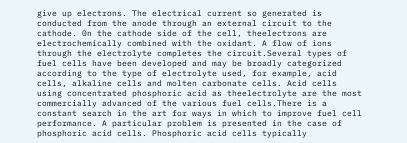give up electrons. The electrical current so generated is conducted from the anode through an external circuit to the cathode. 0n the cathode side of the cell, theelectrons are electrochemically combined with the oxidant. A flow of ions through the electrolyte completes the circuit.Several types of fuel cells have been developed and may be broadly categorized according to the type of electrolyte used, for example, acid cells, alkaline cells and molten carbonate cells. Acid cells using concentrated phosphoric acid as theelectrolyte are the most commercially advanced of the various fuel cells.There is a constant search in the art for ways in which to improve fuel cell performance. A particular problem is presented in the case of phosphoric acid cells. Phosphoric acid cells typically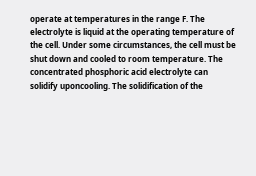operate at temperatures in the range F. The electrolyte is liquid at the operating temperature of the cell. Under some circumstances, the cell must be shut down and cooled to room temperature. The concentrated phosphoric acid electrolyte can solidify uponcooling. The solidification of the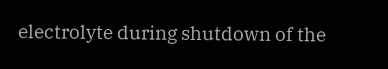electrolyte during shutdown of the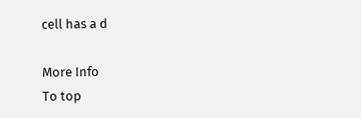cell has a d

More Info
To top